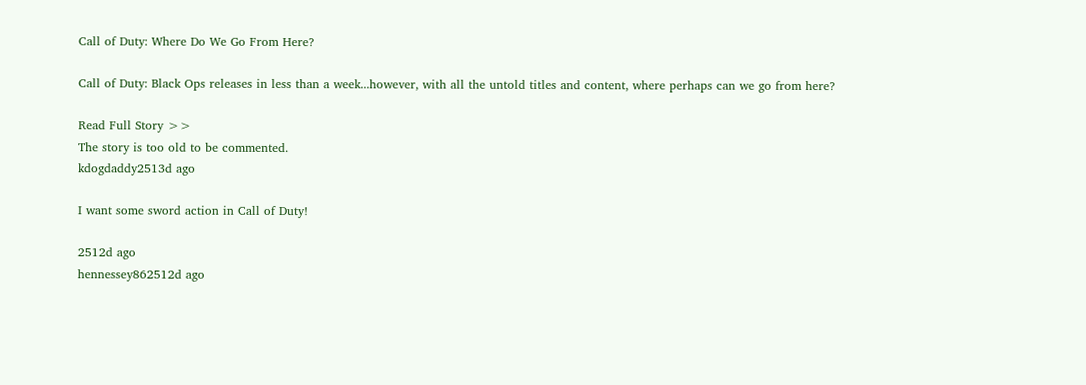Call of Duty: Where Do We Go From Here?

Call of Duty: Black Ops releases in less than a week...however, with all the untold titles and content, where perhaps can we go from here?

Read Full Story >>
The story is too old to be commented.
kdogdaddy2513d ago

I want some sword action in Call of Duty!

2512d ago
hennessey862512d ago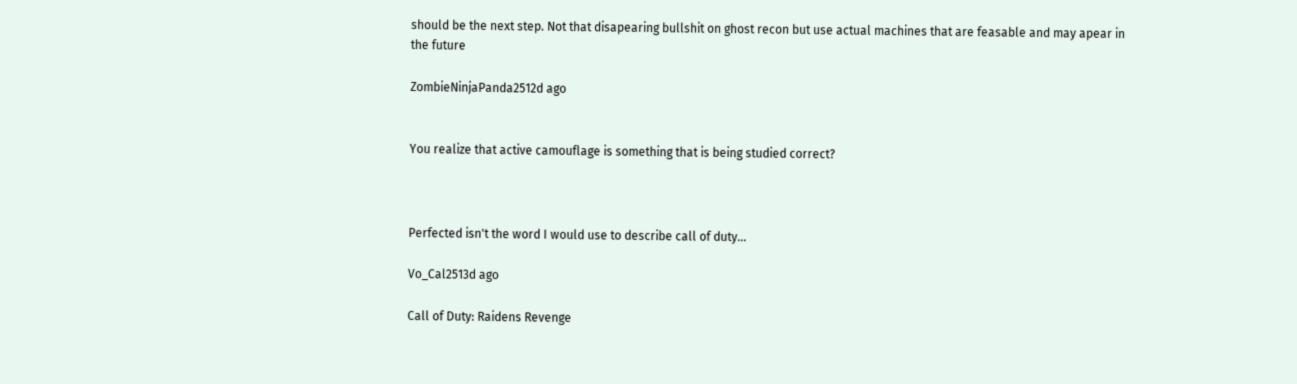should be the next step. Not that disapearing bullshit on ghost recon but use actual machines that are feasable and may apear in the future

ZombieNinjaPanda2512d ago


You realize that active camouflage is something that is being studied correct?



Perfected isn't the word I would use to describe call of duty...

Vo_Cal2513d ago

Call of Duty: Raidens Revenge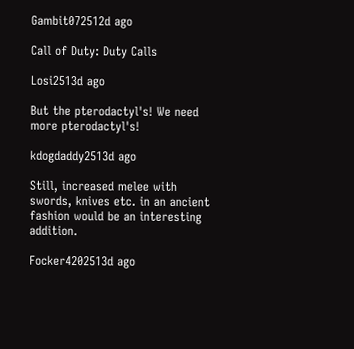Gambit072512d ago

Call of Duty: Duty Calls

Losi2513d ago

But the pterodactyl's! We need more pterodactyl's!

kdogdaddy2513d ago

Still, increased melee with swords, knives etc. in an ancient fashion would be an interesting addition.

Focker4202513d ago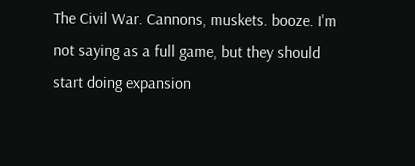The Civil War. Cannons, muskets. booze. I'm not saying as a full game, but they should start doing expansion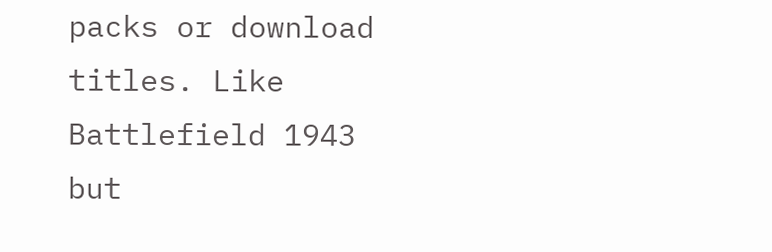packs or download titles. Like Battlefield 1943 but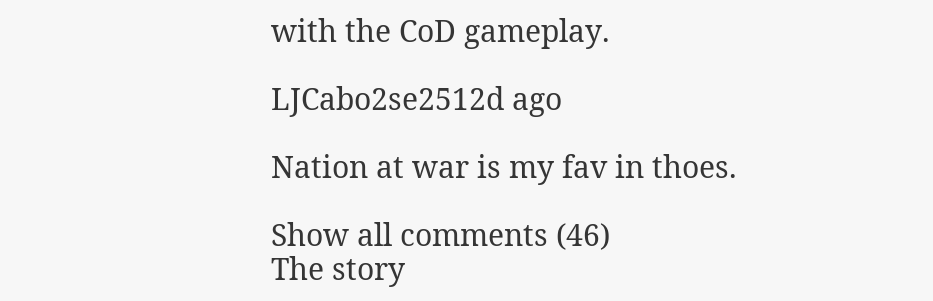with the CoD gameplay.

LJCabo2se2512d ago

Nation at war is my fav in thoes.

Show all comments (46)
The story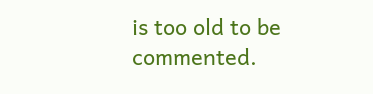is too old to be commented.